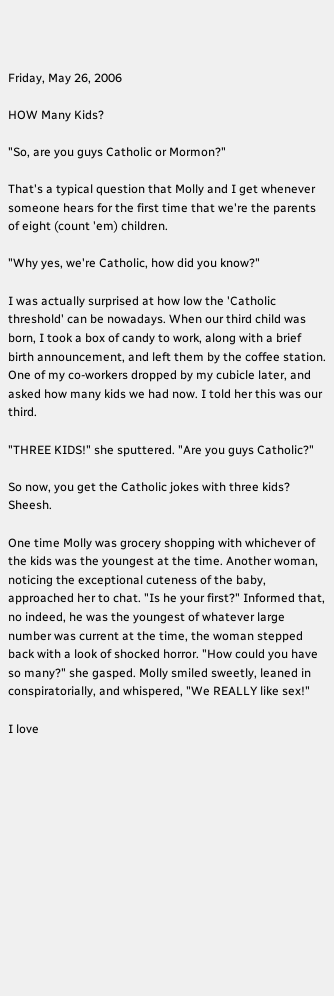Friday, May 26, 2006

HOW Many Kids?

"So, are you guys Catholic or Mormon?"

That's a typical question that Molly and I get whenever someone hears for the first time that we're the parents of eight (count 'em) children.

"Why yes, we're Catholic, how did you know?"

I was actually surprised at how low the 'Catholic threshold' can be nowadays. When our third child was born, I took a box of candy to work, along with a brief birth announcement, and left them by the coffee station. One of my co-workers dropped by my cubicle later, and asked how many kids we had now. I told her this was our third.

"THREE KIDS!" she sputtered. "Are you guys Catholic?"

So now, you get the Catholic jokes with three kids? Sheesh.

One time Molly was grocery shopping with whichever of the kids was the youngest at the time. Another woman, noticing the exceptional cuteness of the baby, approached her to chat. "Is he your first?" Informed that, no indeed, he was the youngest of whatever large number was current at the time, the woman stepped back with a look of shocked horror. "How could you have so many?" she gasped. Molly smiled sweetly, leaned in conspiratorially, and whispered, "We REALLY like sex!"

I love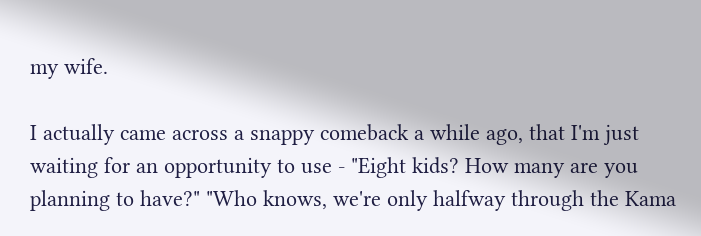my wife.

I actually came across a snappy comeback a while ago, that I'm just waiting for an opportunity to use - "Eight kids? How many are you planning to have?" "Who knows, we're only halfway through the Kama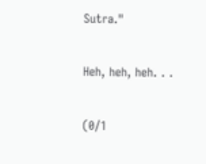Sutra."

Heh, heh, heh. . .

(0/1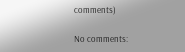comments)

No comments: